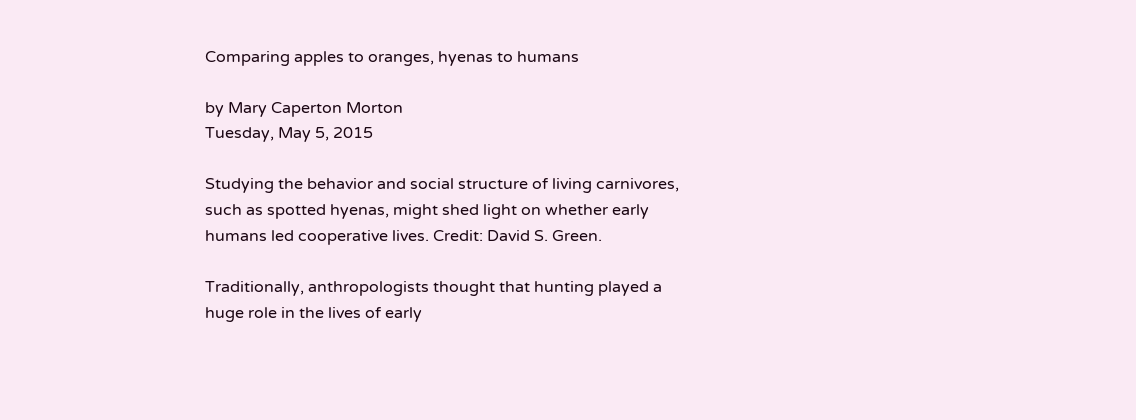Comparing apples to oranges, hyenas to humans

by Mary Caperton Morton
Tuesday, May 5, 2015

Studying the behavior and social structure of living carnivores, such as spotted hyenas, might shed light on whether early humans led cooperative lives. Credit: David S. Green.

Traditionally, anthropologists thought that hunting played a huge role in the lives of early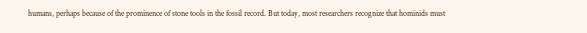humans, perhaps because of the prominence of stone tools in the fossil record. But today, most researchers recognize that hominids must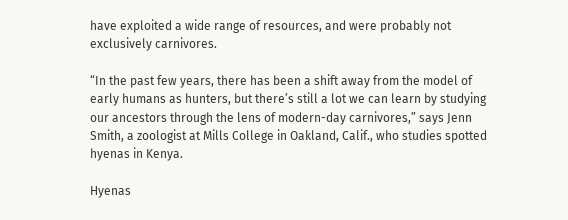have exploited a wide range of resources, and were probably not exclusively carnivores.

“In the past few years, there has been a shift away from the model of early humans as hunters, but there’s still a lot we can learn by studying our ancestors through the lens of modern-day carnivores,” says Jenn Smith, a zoologist at Mills College in Oakland, Calif., who studies spotted hyenas in Kenya.

Hyenas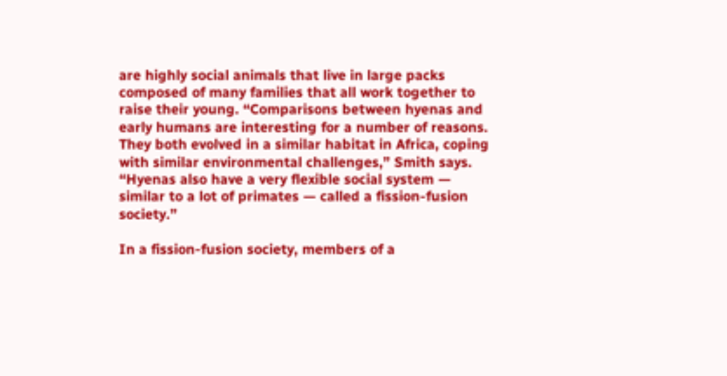are highly social animals that live in large packs composed of many families that all work together to raise their young. “Comparisons between hyenas and early humans are interesting for a number of reasons. They both evolved in a similar habitat in Africa, coping with similar environmental challenges,” Smith says. “Hyenas also have a very flexible social system — similar to a lot of primates — called a fission-fusion society.”

In a fission-fusion society, members of a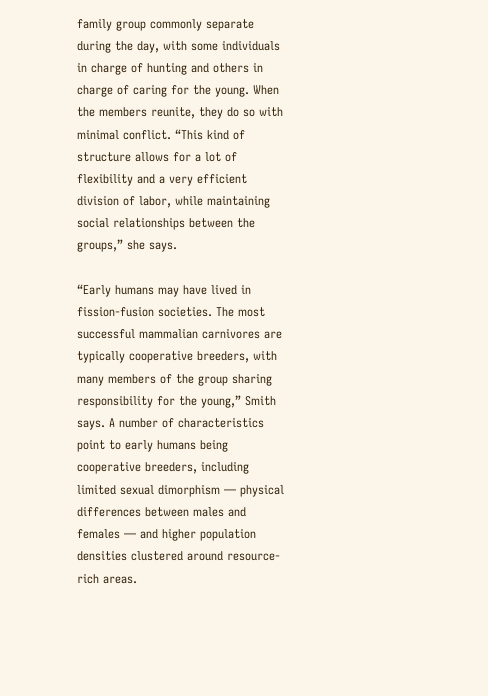family group commonly separate during the day, with some individuals in charge of hunting and others in charge of caring for the young. When the members reunite, they do so with minimal conflict. “This kind of structure allows for a lot of flexibility and a very efficient division of labor, while maintaining social relationships between the groups,” she says.

“Early humans may have lived in fission-fusion societies. The most successful mammalian carnivores are typically cooperative breeders, with many members of the group sharing responsibility for the young,” Smith says. A number of characteristics point to early humans being cooperative breeders, including limited sexual dimorphism — physical differences between males and females — and higher population densities clustered around resource-rich areas.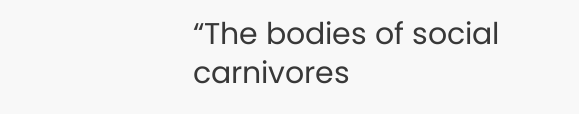“The bodies of social carnivores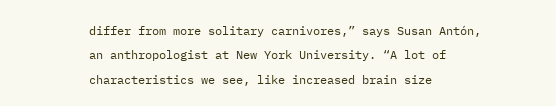differ from more solitary carnivores,” says Susan Antón, an anthropologist at New York University. “A lot of characteristics we see, like increased brain size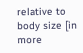relative to body size [in more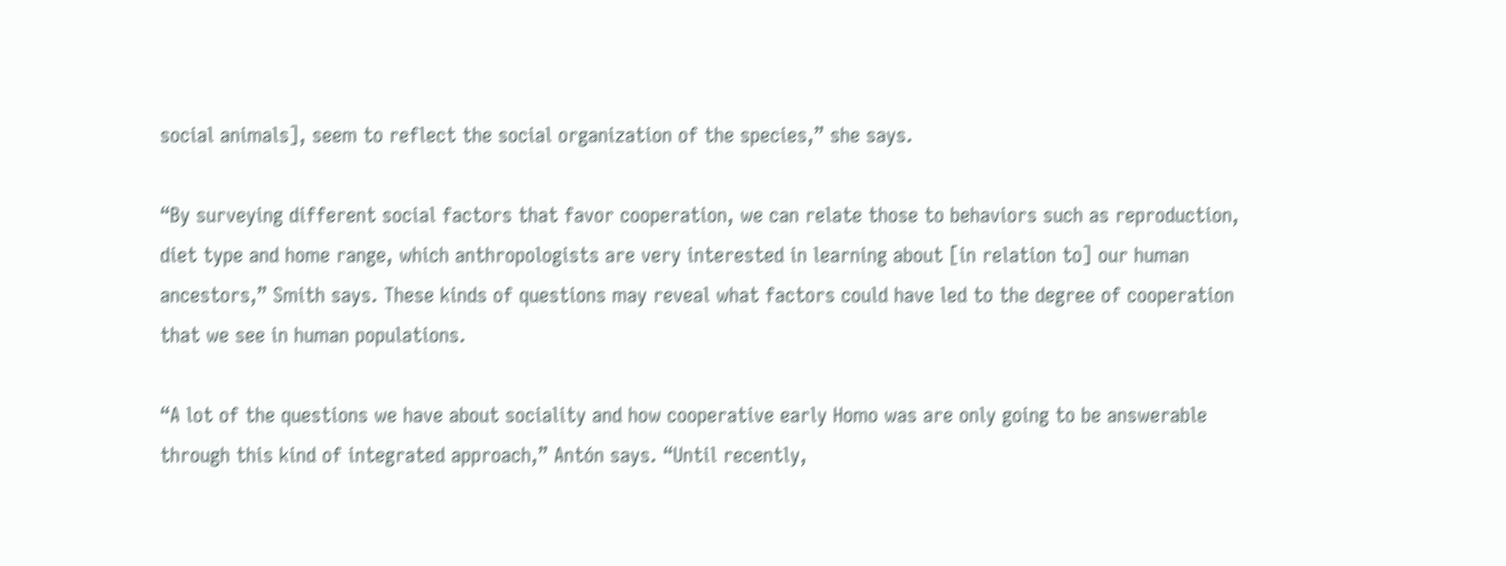social animals], seem to reflect the social organization of the species,” she says.

“By surveying different social factors that favor cooperation, we can relate those to behaviors such as reproduction, diet type and home range, which anthropologists are very interested in learning about [in relation to] our human ancestors,” Smith says. These kinds of questions may reveal what factors could have led to the degree of cooperation that we see in human populations.

“A lot of the questions we have about sociality and how cooperative early Homo was are only going to be answerable through this kind of integrated approach,” Antón says. “Until recently,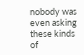nobody was even asking these kinds of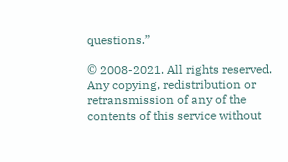questions.”

© 2008-2021. All rights reserved. Any copying, redistribution or retransmission of any of the contents of this service without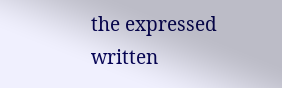the expressed written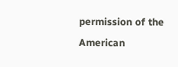permission of the American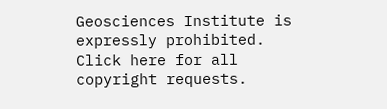Geosciences Institute is expressly prohibited. Click here for all copyright requests.